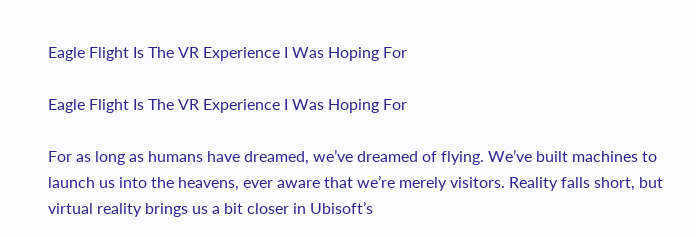Eagle Flight Is The VR Experience I Was Hoping For

Eagle Flight Is The VR Experience I Was Hoping For

For as long as humans have dreamed, we’ve dreamed of flying. We’ve built machines to launch us into the heavens, ever aware that we’re merely visitors. Reality falls short, but virtual reality brings us a bit closer in Ubisoft’s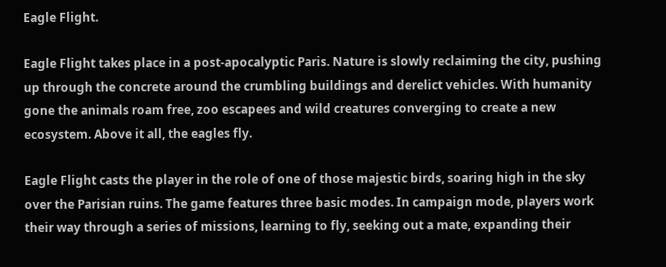Eagle Flight.

Eagle Flight takes place in a post-apocalyptic Paris. Nature is slowly reclaiming the city, pushing up through the concrete around the crumbling buildings and derelict vehicles. With humanity gone the animals roam free, zoo escapees and wild creatures converging to create a new ecosystem. Above it all, the eagles fly.

Eagle Flight casts the player in the role of one of those majestic birds, soaring high in the sky over the Parisian ruins. The game features three basic modes. In campaign mode, players work their way through a series of missions, learning to fly, seeking out a mate, expanding their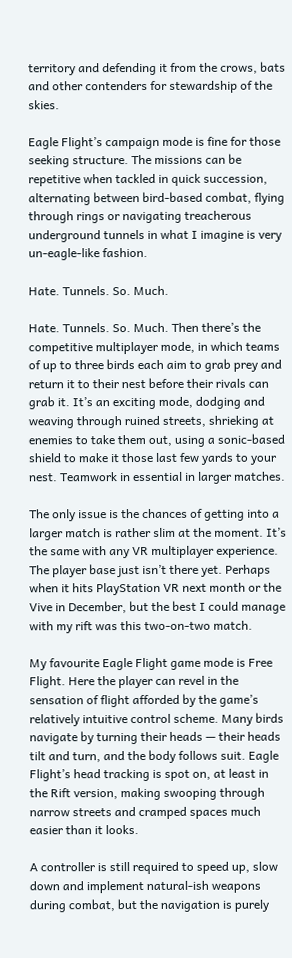territory and defending it from the crows, bats and other contenders for stewardship of the skies.

Eagle Flight’s campaign mode is fine for those seeking structure. The missions can be repetitive when tackled in quick succession, alternating between bird-based combat, flying through rings or navigating treacherous underground tunnels in what I imagine is very un-eagle-like fashion.

Hate. Tunnels. So. Much.

Hate. Tunnels. So. Much. Then there’s the competitive multiplayer mode, in which teams of up to three birds each aim to grab prey and return it to their nest before their rivals can grab it. It’s an exciting mode, dodging and weaving through ruined streets, shrieking at enemies to take them out, using a sonic-based shield to make it those last few yards to your nest. Teamwork in essential in larger matches.

The only issue is the chances of getting into a larger match is rather slim at the moment. It’s the same with any VR multiplayer experience. The player base just isn’t there yet. Perhaps when it hits PlayStation VR next month or the Vive in December, but the best I could manage with my rift was this two-on-two match.

My favourite Eagle Flight game mode is Free Flight. Here the player can revel in the sensation of flight afforded by the game’s relatively intuitive control scheme. Many birds navigate by turning their heads — their heads tilt and turn, and the body follows suit. Eagle Flight’s head tracking is spot on, at least in the Rift version, making swooping through narrow streets and cramped spaces much easier than it looks.

A controller is still required to speed up, slow down and implement natural-ish weapons during combat, but the navigation is purely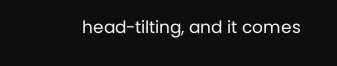head-tilting, and it comes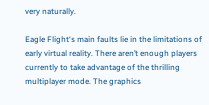very naturally.

Eagle Flight‘s main faults lie in the limitations of early virtual reality. There aren’t enough players currently to take advantage of the thrilling multiplayer mode. The graphics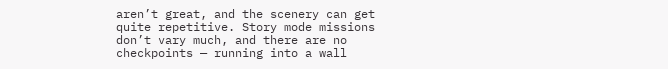aren’t great, and the scenery can get quite repetitive. Story mode missions don’t vary much, and there are no checkpoints — running into a wall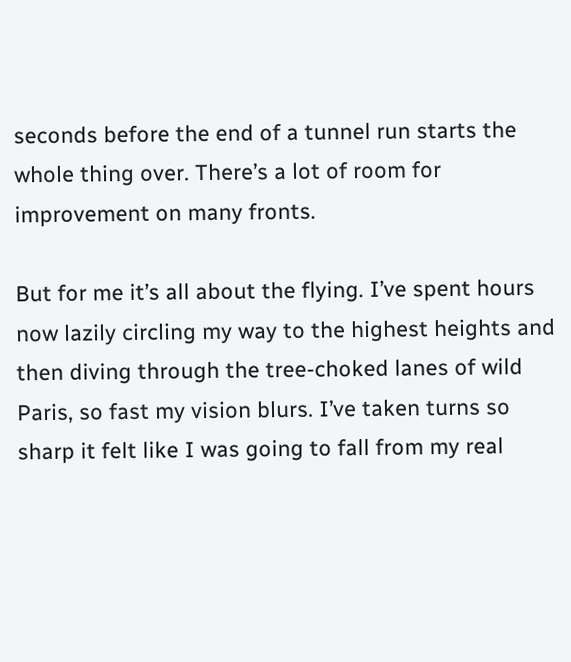seconds before the end of a tunnel run starts the whole thing over. There’s a lot of room for improvement on many fronts.

But for me it’s all about the flying. I’ve spent hours now lazily circling my way to the highest heights and then diving through the tree-choked lanes of wild Paris, so fast my vision blurs. I’ve taken turns so sharp it felt like I was going to fall from my real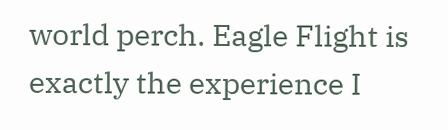world perch. Eagle Flight is exactly the experience I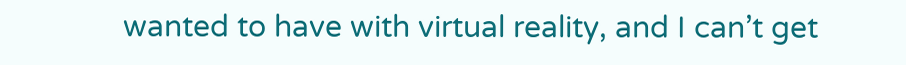wanted to have with virtual reality, and I can’t get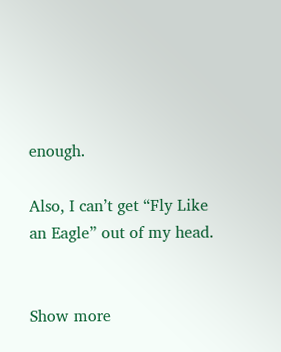enough.

Also, I can’t get “Fly Like an Eagle” out of my head.


Show more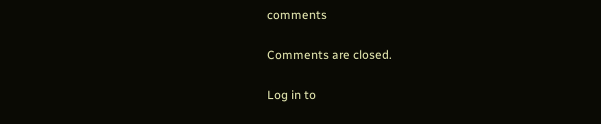comments

Comments are closed.

Log in to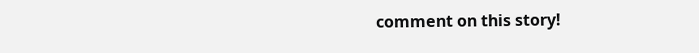comment on this story!